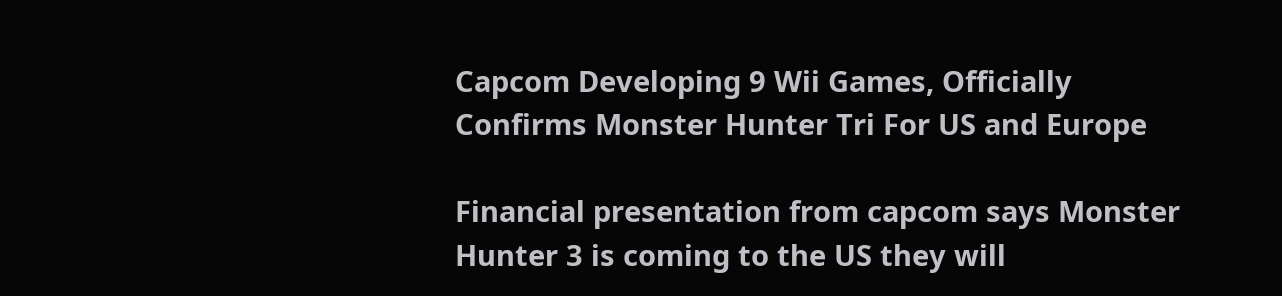Capcom Developing 9 Wii Games, Officially Confirms Monster Hunter Tri For US and Europe

Financial presentation from capcom says Monster Hunter 3 is coming to the US they will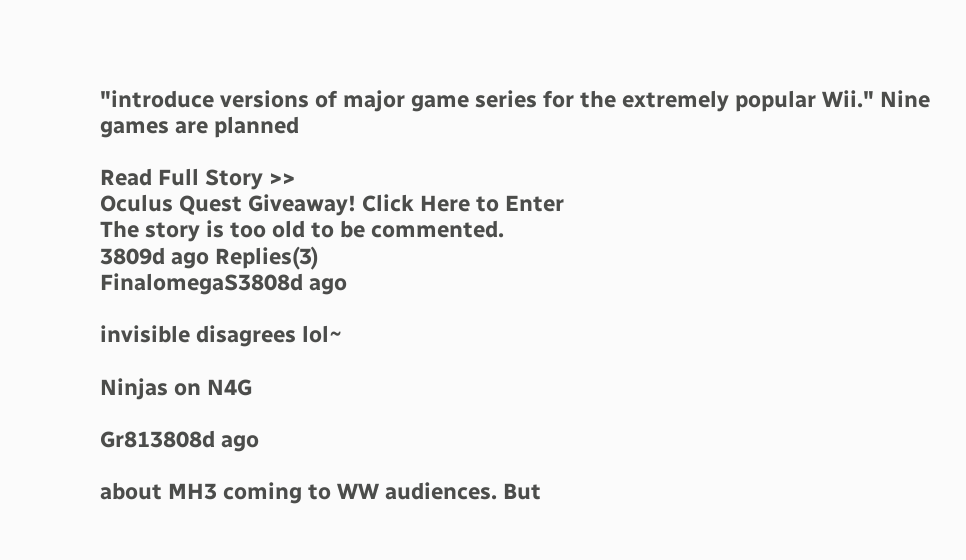"introduce versions of major game series for the extremely popular Wii." Nine games are planned

Read Full Story >>
Oculus Quest Giveaway! Click Here to Enter
The story is too old to be commented.
3809d ago Replies(3)
FinalomegaS3808d ago

invisible disagrees lol~

Ninjas on N4G

Gr813808d ago

about MH3 coming to WW audiences. But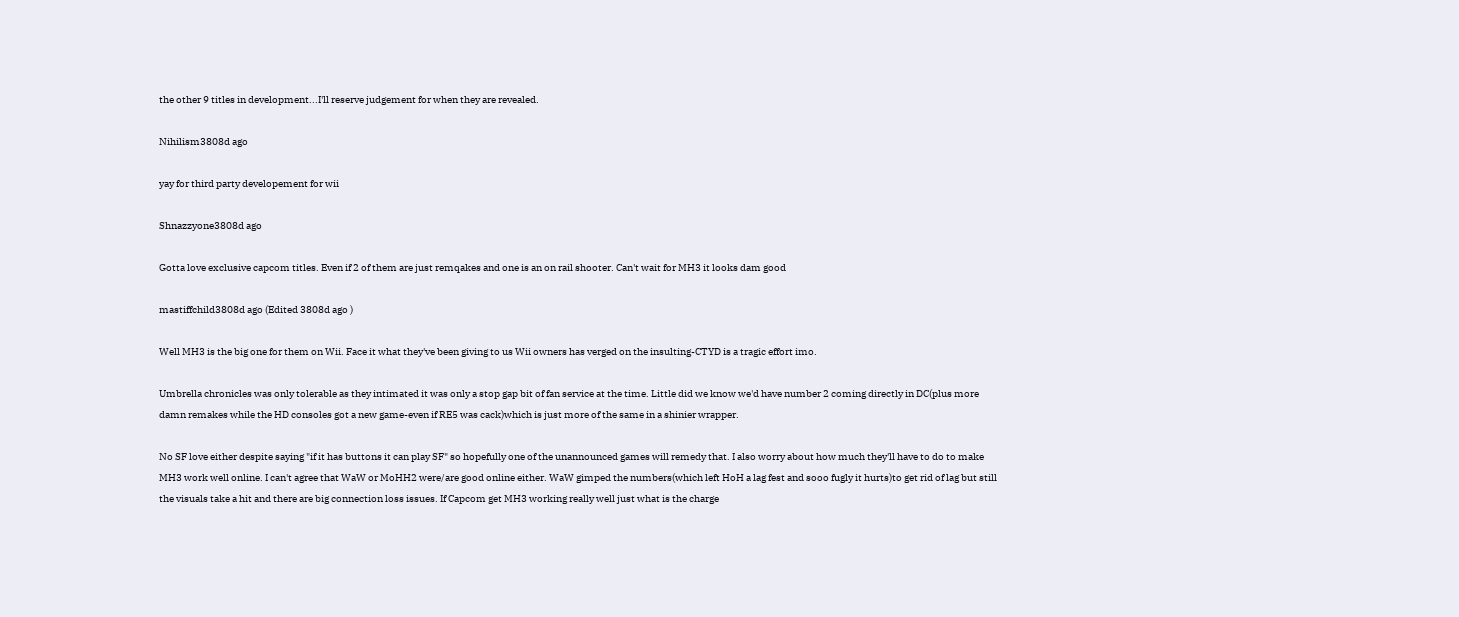the other 9 titles in development...I'll reserve judgement for when they are revealed.

Nihilism3808d ago

yay for third party developement for wii

Shnazzyone3808d ago

Gotta love exclusive capcom titles. Even if 2 of them are just remqakes and one is an on rail shooter. Can't wait for MH3 it looks dam good

mastiffchild3808d ago (Edited 3808d ago )

Well MH3 is the big one for them on Wii. Face it what they've been giving to us Wii owners has verged on the insulting-CTYD is a tragic effort imo.

Umbrella chronicles was only tolerable as they intimated it was only a stop gap bit of fan service at the time. Little did we know we'd have number 2 coming directly in DC(plus more damn remakes while the HD consoles got a new game-even if RE5 was cack)which is just more of the same in a shinier wrapper.

No SF love either despite saying "if it has buttons it can play SF" so hopefully one of the unannounced games will remedy that. I also worry about how much they'll have to do to make MH3 work well online. I can't agree that WaW or MoHH2 were/are good online either. WaW gimped the numbers(which left HoH a lag fest and sooo fugly it hurts)to get rid of lag but still the visuals take a hit and there are big connection loss issues. If Capcom get MH3 working really well just what is the charge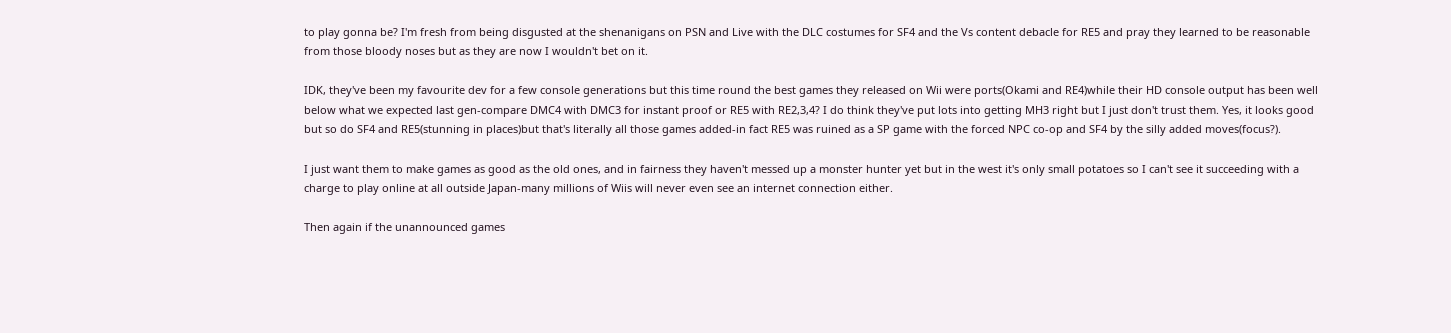to play gonna be? I'm fresh from being disgusted at the shenanigans on PSN and Live with the DLC costumes for SF4 and the Vs content debacle for RE5 and pray they learned to be reasonable from those bloody noses but as they are now I wouldn't bet on it.

IDK, they've been my favourite dev for a few console generations but this time round the best games they released on Wii were ports(Okami and RE4)while their HD console output has been well below what we expected last gen-compare DMC4 with DMC3 for instant proof or RE5 with RE2,3,4? I do think they've put lots into getting MH3 right but I just don't trust them. Yes, it looks good but so do SF4 and RE5(stunning in places)but that's literally all those games added-in fact RE5 was ruined as a SP game with the forced NPC co-op and SF4 by the silly added moves(focus?).

I just want them to make games as good as the old ones, and in fairness they haven't messed up a monster hunter yet but in the west it's only small potatoes so I can't see it succeeding with a charge to play online at all outside Japan-many millions of Wiis will never even see an internet connection either.

Then again if the unannounced games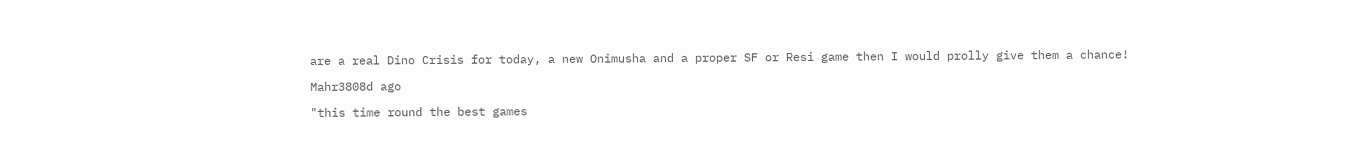are a real Dino Crisis for today, a new Onimusha and a proper SF or Resi game then I would prolly give them a chance!

Mahr3808d ago

"this time round the best games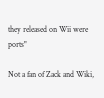they released on Wii were ports"

Not a fan of Zack and Wiki,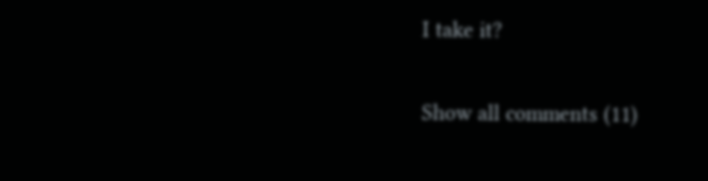I take it?

Show all comments (11)